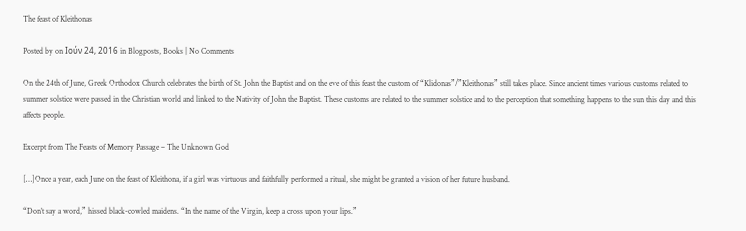The feast of Kleithonas

Posted by on Ιούν 24, 2016 in Blogposts, Books | No Comments

On the 24th of June, Greek Orthodox Church celebrates the birth of St. John the Baptist and on the eve of this feast the custom of “Klidonas”/”Kleithonas” still takes place. Since ancient times various customs related to summer solstice were passed in the Christian world and linked to the Nativity of John the Baptist. These customs are related to the summer solstice and to the perception that something happens to the sun this day and this affects people.

Excerpt from The Feasts of Memory Passage – The Unknown God

[…]Once a year, each June on the feast of Kleithona, if a girl was virtuous and faithfully performed a ritual, she might be granted a vision of her future husband.

“Don’t say a word,” hissed black-cowled maidens. “In the name of the Virgin, keep a cross upon your lips.”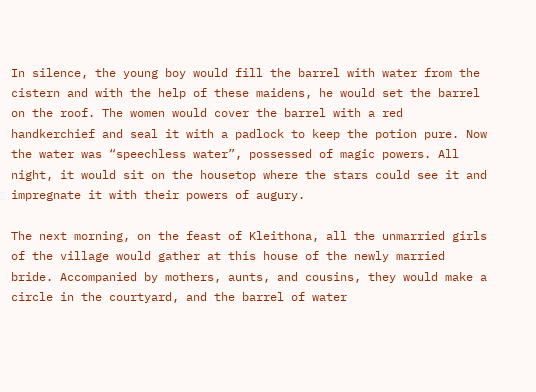In silence, the young boy would fill the barrel with water from the cistern and with the help of these maidens, he would set the barrel on the roof. The women would cover the barrel with a red handkerchief and seal it with a padlock to keep the potion pure. Now the water was “speechless water”, possessed of magic powers. All night, it would sit on the housetop where the stars could see it and impregnate it with their powers of augury.

The next morning, on the feast of Kleithona, all the unmarried girls of the village would gather at this house of the newly married bride. Accompanied by mothers, aunts, and cousins, they would make a circle in the courtyard, and the barrel of water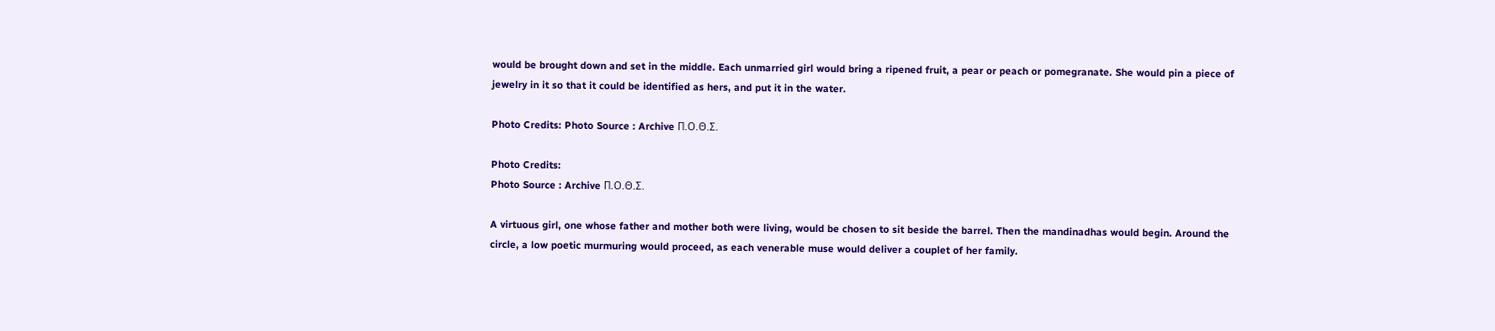would be brought down and set in the middle. Each unmarried girl would bring a ripened fruit, a pear or peach or pomegranate. She would pin a piece of jewelry in it so that it could be identified as hers, and put it in the water.

Photo Credits: Photo Source : Archive Π.Ο.Θ.Σ.

Photo Credits:
Photo Source : Archive Π.Ο.Θ.Σ.

A virtuous girl, one whose father and mother both were living, would be chosen to sit beside the barrel. Then the mandinadhas would begin. Around the circle, a low poetic murmuring would proceed, as each venerable muse would deliver a couplet of her family.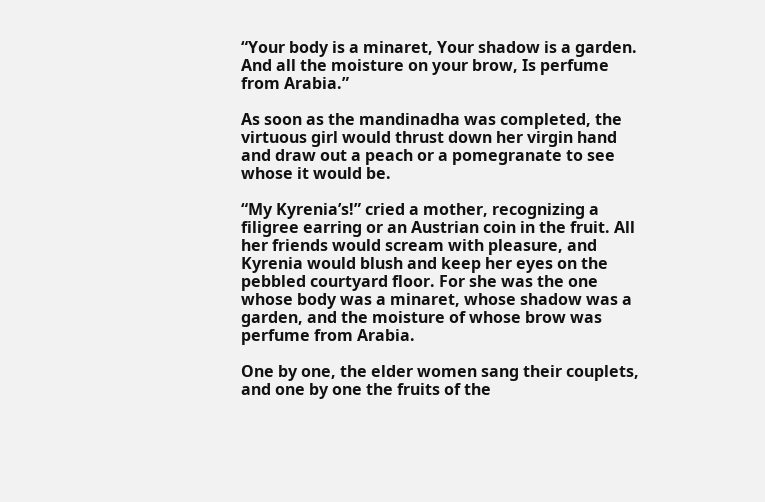“Your body is a minaret, Your shadow is a garden. And all the moisture on your brow, Is perfume from Arabia.”

As soon as the mandinadha was completed, the virtuous girl would thrust down her virgin hand and draw out a peach or a pomegranate to see whose it would be.

“My Kyrenia’s!” cried a mother, recognizing a filigree earring or an Austrian coin in the fruit. All her friends would scream with pleasure, and Kyrenia would blush and keep her eyes on the pebbled courtyard floor. For she was the one whose body was a minaret, whose shadow was a garden, and the moisture of whose brow was perfume from Arabia.

One by one, the elder women sang their couplets, and one by one the fruits of the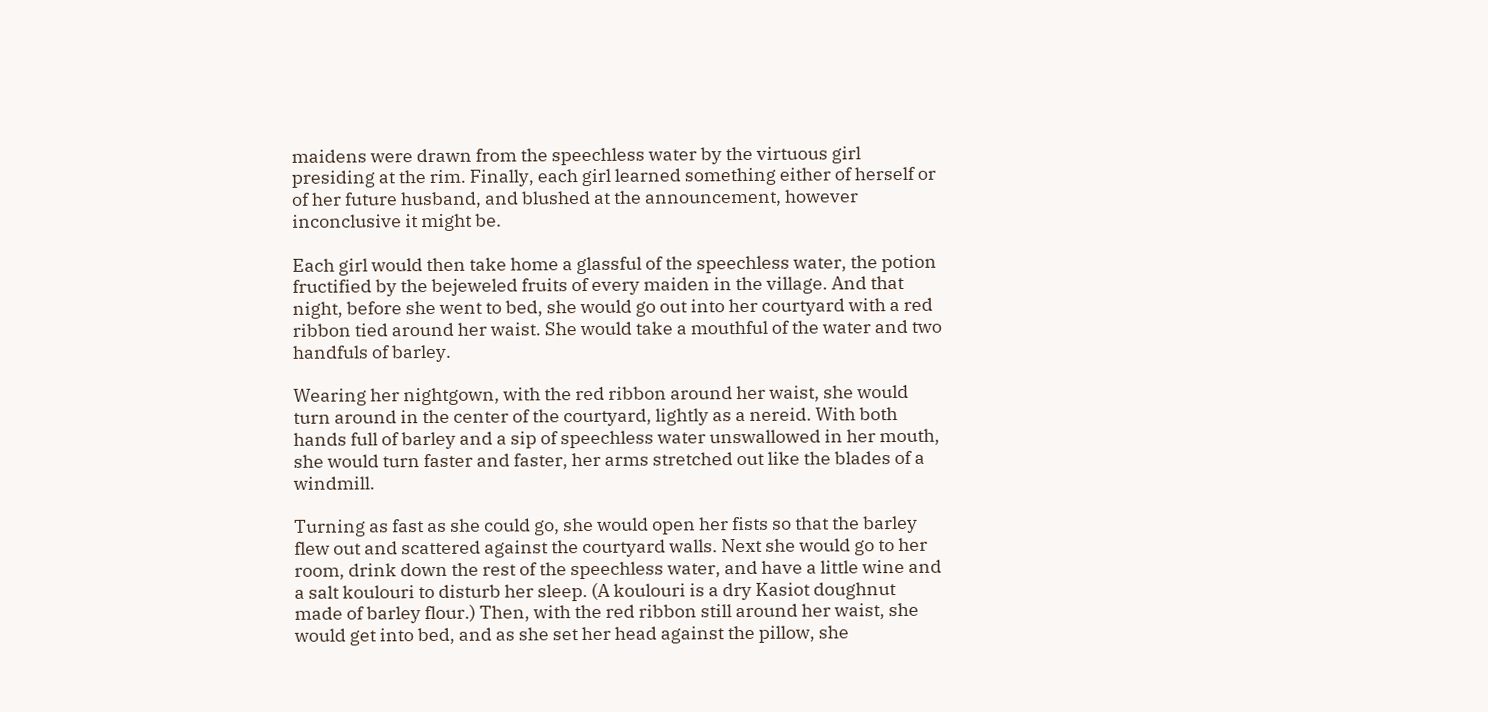maidens were drawn from the speechless water by the virtuous girl presiding at the rim. Finally, each girl learned something either of herself or of her future husband, and blushed at the announcement, however inconclusive it might be.

Each girl would then take home a glassful of the speechless water, the potion fructified by the bejeweled fruits of every maiden in the village. And that night, before she went to bed, she would go out into her courtyard with a red ribbon tied around her waist. She would take a mouthful of the water and two handfuls of barley.

Wearing her nightgown, with the red ribbon around her waist, she would turn around in the center of the courtyard, lightly as a nereid. With both hands full of barley and a sip of speechless water unswallowed in her mouth, she would turn faster and faster, her arms stretched out like the blades of a windmill.

Turning as fast as she could go, she would open her fists so that the barley flew out and scattered against the courtyard walls. Next she would go to her room, drink down the rest of the speechless water, and have a little wine and a salt koulouri to disturb her sleep. (A koulouri is a dry Kasiot doughnut made of barley flour.) Then, with the red ribbon still around her waist, she would get into bed, and as she set her head against the pillow, she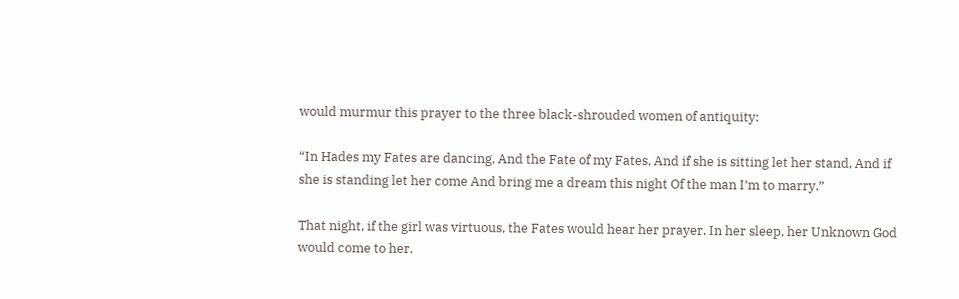would murmur this prayer to the three black-shrouded women of antiquity:

“In Hades my Fates are dancing, And the Fate of my Fates, And if she is sitting let her stand, And if she is standing let her come And bring me a dream this night Of the man I’m to marry.”

That night, if the girl was virtuous, the Fates would hear her prayer. In her sleep, her Unknown God would come to her.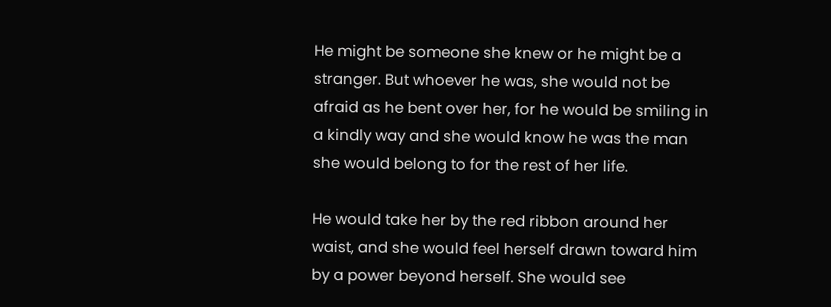He might be someone she knew or he might be a stranger. But whoever he was, she would not be afraid as he bent over her, for he would be smiling in a kindly way and she would know he was the man she would belong to for the rest of her life.

He would take her by the red ribbon around her waist, and she would feel herself drawn toward him by a power beyond herself. She would see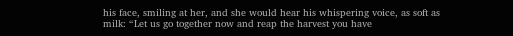his face, smiling at her, and she would hear his whispering voice, as soft as milk: “Let us go together now and reap the harvest you have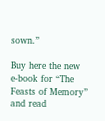sown.”

Buy here the new e-book for “The Feasts of Memory” and read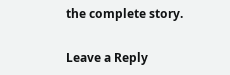the complete story.

Leave a Reply